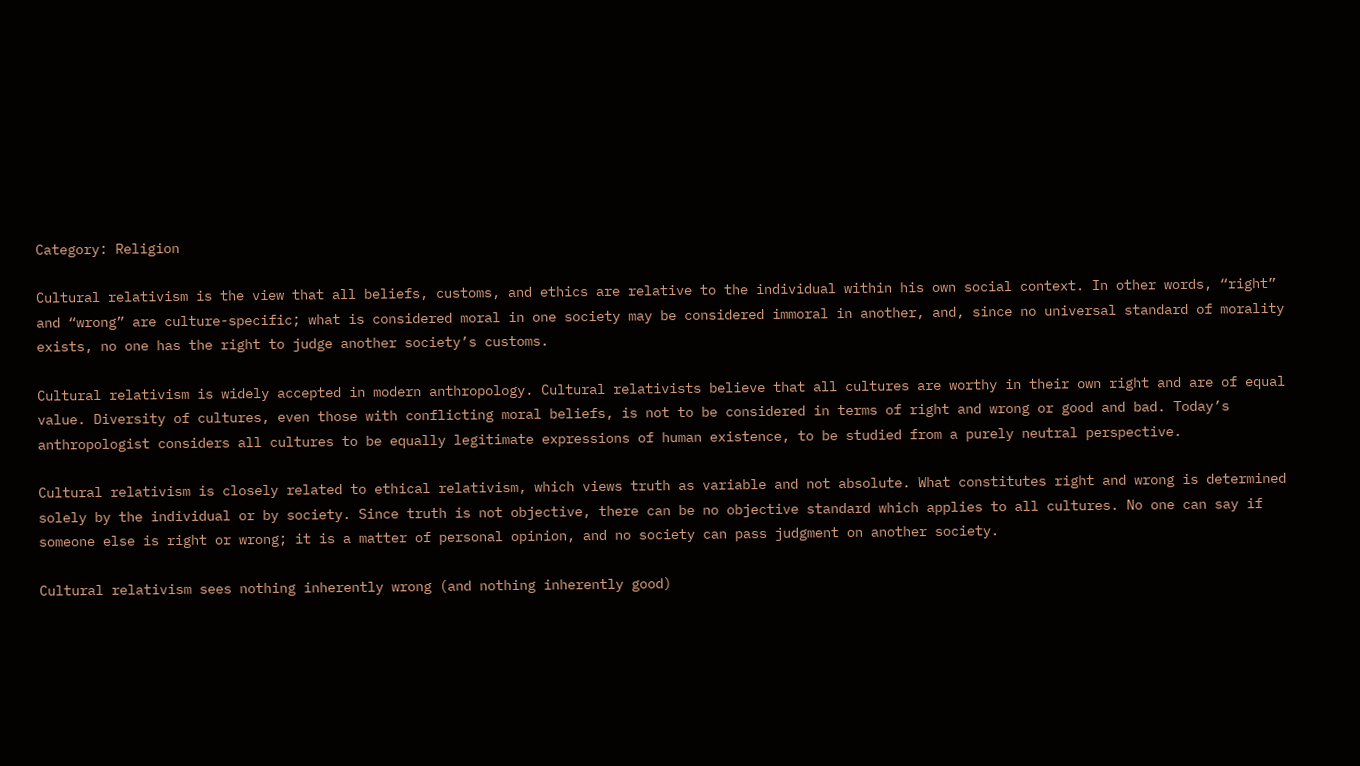Category: Religion

Cultural relativism is the view that all beliefs, customs, and ethics are relative to the individual within his own social context. In other words, “right” and “wrong” are culture-specific; what is considered moral in one society may be considered immoral in another, and, since no universal standard of morality exists, no one has the right to judge another society’s customs.

Cultural relativism is widely accepted in modern anthropology. Cultural relativists believe that all cultures are worthy in their own right and are of equal value. Diversity of cultures, even those with conflicting moral beliefs, is not to be considered in terms of right and wrong or good and bad. Today’s anthropologist considers all cultures to be equally legitimate expressions of human existence, to be studied from a purely neutral perspective.

Cultural relativism is closely related to ethical relativism, which views truth as variable and not absolute. What constitutes right and wrong is determined solely by the individual or by society. Since truth is not objective, there can be no objective standard which applies to all cultures. No one can say if someone else is right or wrong; it is a matter of personal opinion, and no society can pass judgment on another society.

Cultural relativism sees nothing inherently wrong (and nothing inherently good)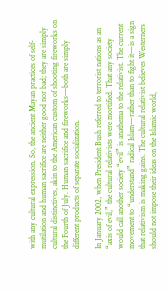with any cultural expression. So, the ancient Mayan practices of self-mutilation and human sacrifice are neither good nor bad; they are simply cultural distinctives, akin to the American custom of shooting fireworks on the Fourth of July. Human sacrifice and fireworks—both are simply different products of separate socialization.

In January 2002, when President Bush referred to terrorist nations as an “axis of evil,” the cultural relativists were mortified. That any society would call another society “evil” is anathema to the relativist. The current movement to “understand” radical Islam—rather than to fight it—is a sign that relativism is making gains. The cultural relativist believes Westerners should not impose their ideas on the Islamic world,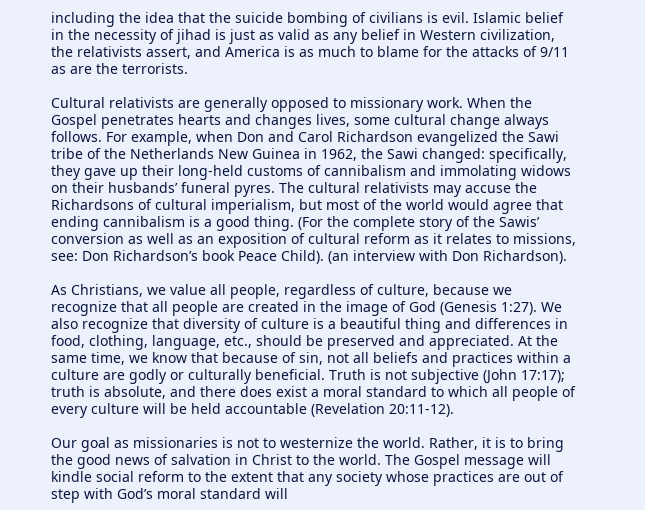including the idea that the suicide bombing of civilians is evil. Islamic belief in the necessity of jihad is just as valid as any belief in Western civilization, the relativists assert, and America is as much to blame for the attacks of 9/11 as are the terrorists.

Cultural relativists are generally opposed to missionary work. When the Gospel penetrates hearts and changes lives, some cultural change always follows. For example, when Don and Carol Richardson evangelized the Sawi tribe of the Netherlands New Guinea in 1962, the Sawi changed: specifically, they gave up their long-held customs of cannibalism and immolating widows on their husbands’ funeral pyres. The cultural relativists may accuse the Richardsons of cultural imperialism, but most of the world would agree that ending cannibalism is a good thing. (For the complete story of the Sawis’ conversion as well as an exposition of cultural reform as it relates to missions, see: Don Richardson’s book Peace Child). (an interview with Don Richardson).

As Christians, we value all people, regardless of culture, because we recognize that all people are created in the image of God (Genesis 1:27). We also recognize that diversity of culture is a beautiful thing and differences in food, clothing, language, etc., should be preserved and appreciated. At the same time, we know that because of sin, not all beliefs and practices within a culture are godly or culturally beneficial. Truth is not subjective (John 17:17); truth is absolute, and there does exist a moral standard to which all people of every culture will be held accountable (Revelation 20:11-12).

Our goal as missionaries is not to westernize the world. Rather, it is to bring the good news of salvation in Christ to the world. The Gospel message will kindle social reform to the extent that any society whose practices are out of step with God’s moral standard will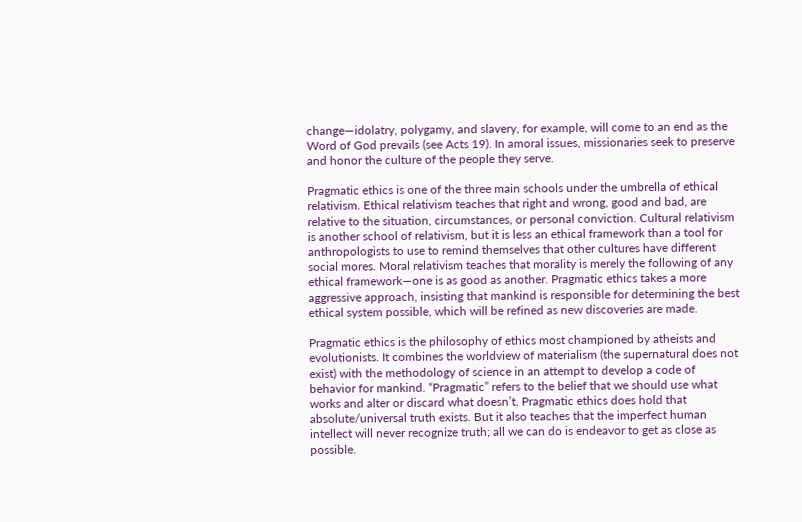change—idolatry, polygamy, and slavery, for example, will come to an end as the Word of God prevails (see Acts 19). In amoral issues, missionaries seek to preserve and honor the culture of the people they serve.

Pragmatic ethics is one of the three main schools under the umbrella of ethical relativism. Ethical relativism teaches that right and wrong, good and bad, are relative to the situation, circumstances, or personal conviction. Cultural relativism is another school of relativism, but it is less an ethical framework than a tool for anthropologists to use to remind themselves that other cultures have different social mores. Moral relativism teaches that morality is merely the following of any ethical framework—one is as good as another. Pragmatic ethics takes a more aggressive approach, insisting that mankind is responsible for determining the best ethical system possible, which will be refined as new discoveries are made.

Pragmatic ethics is the philosophy of ethics most championed by atheists and evolutionists. It combines the worldview of materialism (the supernatural does not exist) with the methodology of science in an attempt to develop a code of behavior for mankind. “Pragmatic” refers to the belief that we should use what works and alter or discard what doesn’t. Pragmatic ethics does hold that absolute/universal truth exists. But it also teaches that the imperfect human intellect will never recognize truth; all we can do is endeavor to get as close as possible.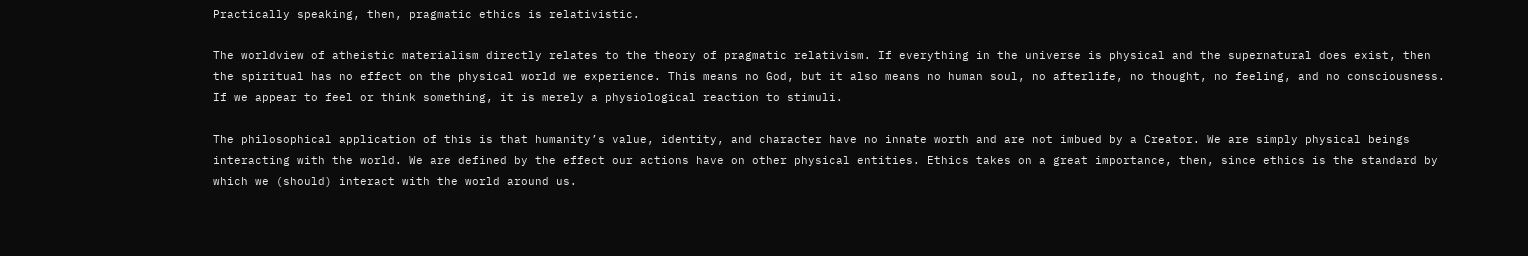Practically speaking, then, pragmatic ethics is relativistic.

The worldview of atheistic materialism directly relates to the theory of pragmatic relativism. If everything in the universe is physical and the supernatural does exist, then the spiritual has no effect on the physical world we experience. This means no God, but it also means no human soul, no afterlife, no thought, no feeling, and no consciousness. If we appear to feel or think something, it is merely a physiological reaction to stimuli.

The philosophical application of this is that humanity’s value, identity, and character have no innate worth and are not imbued by a Creator. We are simply physical beings interacting with the world. We are defined by the effect our actions have on other physical entities. Ethics takes on a great importance, then, since ethics is the standard by which we (should) interact with the world around us.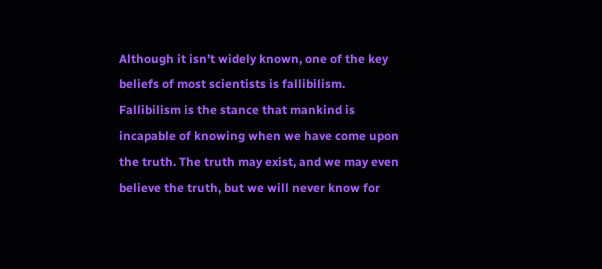Although it isn’t widely known, one of the key beliefs of most scientists is fallibilism. Fallibilism is the stance that mankind is incapable of knowing when we have come upon the truth. The truth may exist, and we may even believe the truth, but we will never know for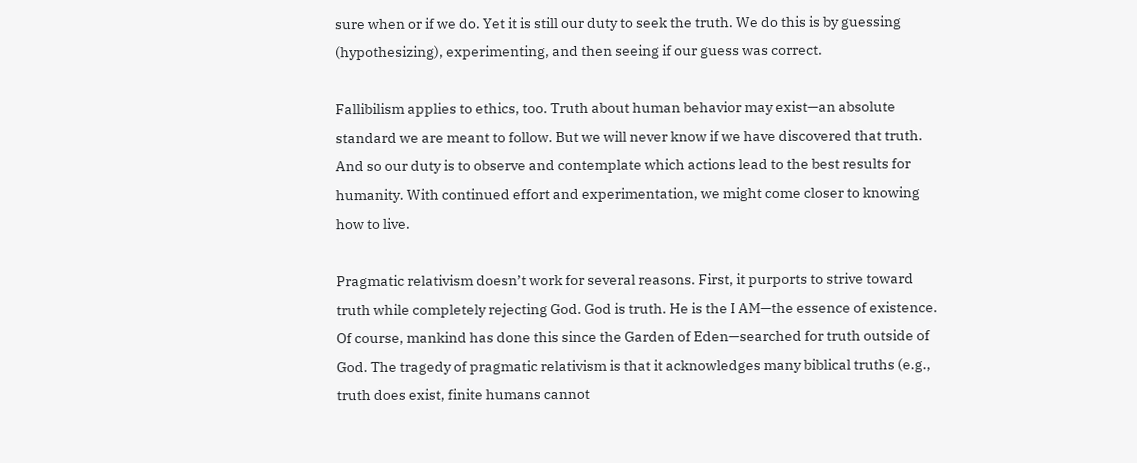sure when or if we do. Yet it is still our duty to seek the truth. We do this is by guessing (hypothesizing), experimenting, and then seeing if our guess was correct.

Fallibilism applies to ethics, too. Truth about human behavior may exist—an absolute standard we are meant to follow. But we will never know if we have discovered that truth. And so our duty is to observe and contemplate which actions lead to the best results for humanity. With continued effort and experimentation, we might come closer to knowing how to live.

Pragmatic relativism doesn’t work for several reasons. First, it purports to strive toward truth while completely rejecting God. God is truth. He is the I AM—the essence of existence. Of course, mankind has done this since the Garden of Eden—searched for truth outside of God. The tragedy of pragmatic relativism is that it acknowledges many biblical truths (e.g., truth does exist, finite humans cannot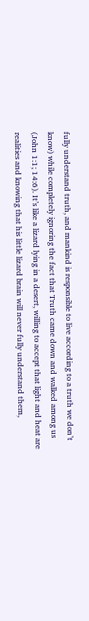fully understand truth, and mankind is responsible to live according to a truth we don’t know) while completely ignoring the fact that Truth came down and walked among us (John 1:1; 14:6). It’s like a lizard lying in a desert, willing to accept that light and heat are realities and knowing that his little lizard brain will never fully understand them,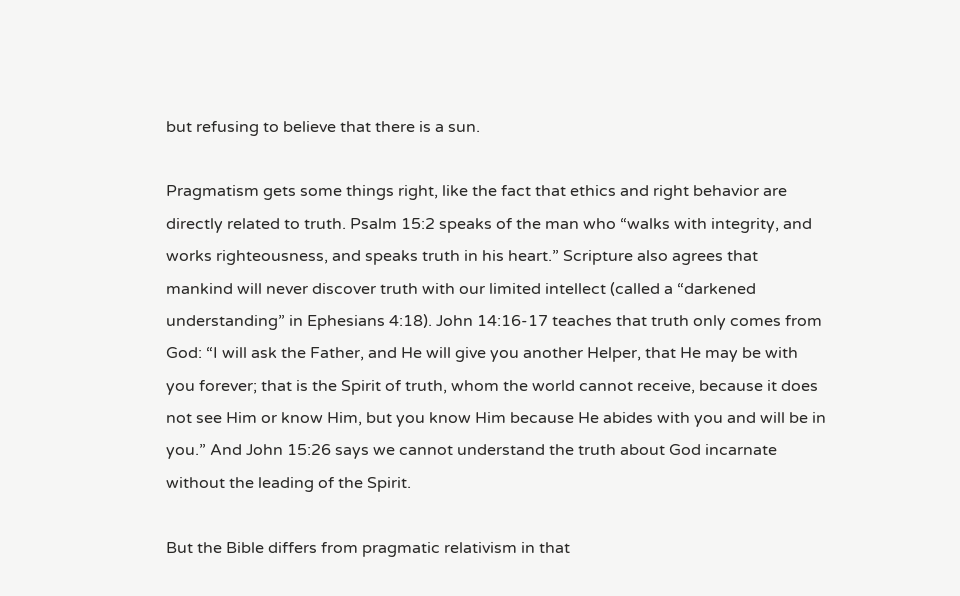but refusing to believe that there is a sun.

Pragmatism gets some things right, like the fact that ethics and right behavior are directly related to truth. Psalm 15:2 speaks of the man who “walks with integrity, and works righteousness, and speaks truth in his heart.” Scripture also agrees that mankind will never discover truth with our limited intellect (called a “darkened understanding” in Ephesians 4:18). John 14:16-17 teaches that truth only comes from God: “I will ask the Father, and He will give you another Helper, that He may be with you forever; that is the Spirit of truth, whom the world cannot receive, because it does not see Him or know Him, but you know Him because He abides with you and will be in you.” And John 15:26 says we cannot understand the truth about God incarnate without the leading of the Spirit.

But the Bible differs from pragmatic relativism in that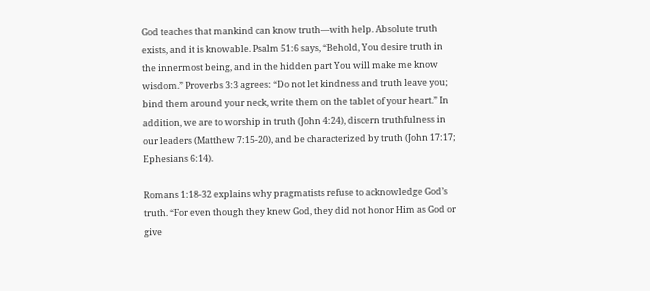God teaches that mankind can know truth—with help. Absolute truth exists, and it is knowable. Psalm 51:6 says, “Behold, You desire truth in the innermost being, and in the hidden part You will make me know wisdom.” Proverbs 3:3 agrees: “Do not let kindness and truth leave you; bind them around your neck, write them on the tablet of your heart.” In addition, we are to worship in truth (John 4:24), discern truthfulness in our leaders (Matthew 7:15-20), and be characterized by truth (John 17:17; Ephesians 6:14).

Romans 1:18-32 explains why pragmatists refuse to acknowledge God’s truth. “For even though they knew God, they did not honor Him as God or give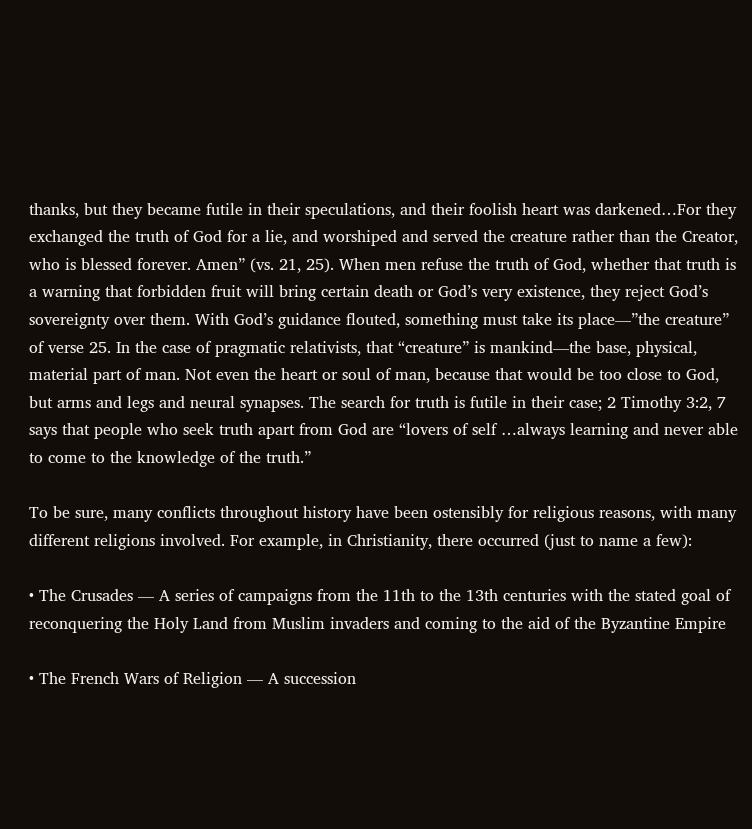thanks, but they became futile in their speculations, and their foolish heart was darkened…For they exchanged the truth of God for a lie, and worshiped and served the creature rather than the Creator, who is blessed forever. Amen” (vs. 21, 25). When men refuse the truth of God, whether that truth is a warning that forbidden fruit will bring certain death or God’s very existence, they reject God’s sovereignty over them. With God’s guidance flouted, something must take its place—”the creature” of verse 25. In the case of pragmatic relativists, that “creature” is mankind—the base, physical, material part of man. Not even the heart or soul of man, because that would be too close to God, but arms and legs and neural synapses. The search for truth is futile in their case; 2 Timothy 3:2, 7 says that people who seek truth apart from God are “lovers of self …always learning and never able to come to the knowledge of the truth.”

To be sure, many conflicts throughout history have been ostensibly for religious reasons, with many different religions involved. For example, in Christianity, there occurred (just to name a few):

• The Crusades — A series of campaigns from the 11th to the 13th centuries with the stated goal of reconquering the Holy Land from Muslim invaders and coming to the aid of the Byzantine Empire

• The French Wars of Religion — A succession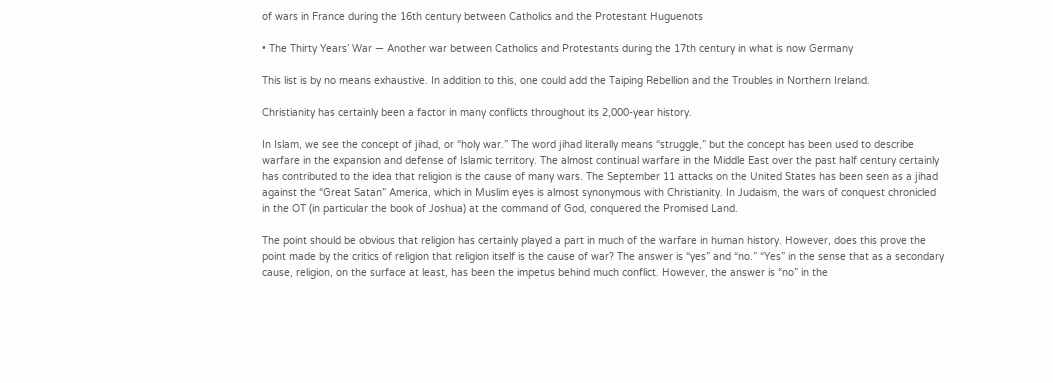of wars in France during the 16th century between Catholics and the Protestant Huguenots

• The Thirty Years’ War — Another war between Catholics and Protestants during the 17th century in what is now Germany

This list is by no means exhaustive. In addition to this, one could add the Taiping Rebellion and the Troubles in Northern Ireland.

Christianity has certainly been a factor in many conflicts throughout its 2,000-year history.

In Islam, we see the concept of jihad, or “holy war.” The word jihad literally means “struggle,” but the concept has been used to describe warfare in the expansion and defense of Islamic territory. The almost continual warfare in the Middle East over the past half century certainly has contributed to the idea that religion is the cause of many wars. The September 11 attacks on the United States has been seen as a jihad against the “Great Satan” America, which in Muslim eyes is almost synonymous with Christianity. In Judaism, the wars of conquest chronicled in the OT (in particular the book of Joshua) at the command of God, conquered the Promised Land.

The point should be obvious that religion has certainly played a part in much of the warfare in human history. However, does this prove the point made by the critics of religion that religion itself is the cause of war? The answer is “yes” and “no.” “Yes” in the sense that as a secondary cause, religion, on the surface at least, has been the impetus behind much conflict. However, the answer is “no” in the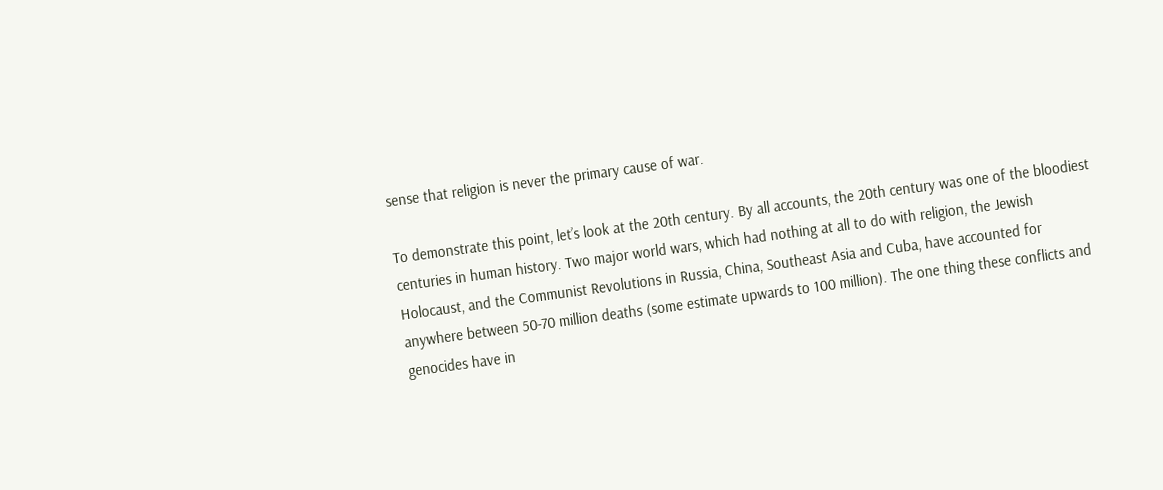sense that religion is never the primary cause of war.

To demonstrate this point, let’s look at the 20th century. By all accounts, the 20th century was one of the bloodiest centuries in human history. Two major world wars, which had nothing at all to do with religion, the Jewish Holocaust, and the Communist Revolutions in Russia, China, Southeast Asia and Cuba, have accounted for anywhere between 50-70 million deaths (some estimate upwards to 100 million). The one thing these conflicts and genocides have in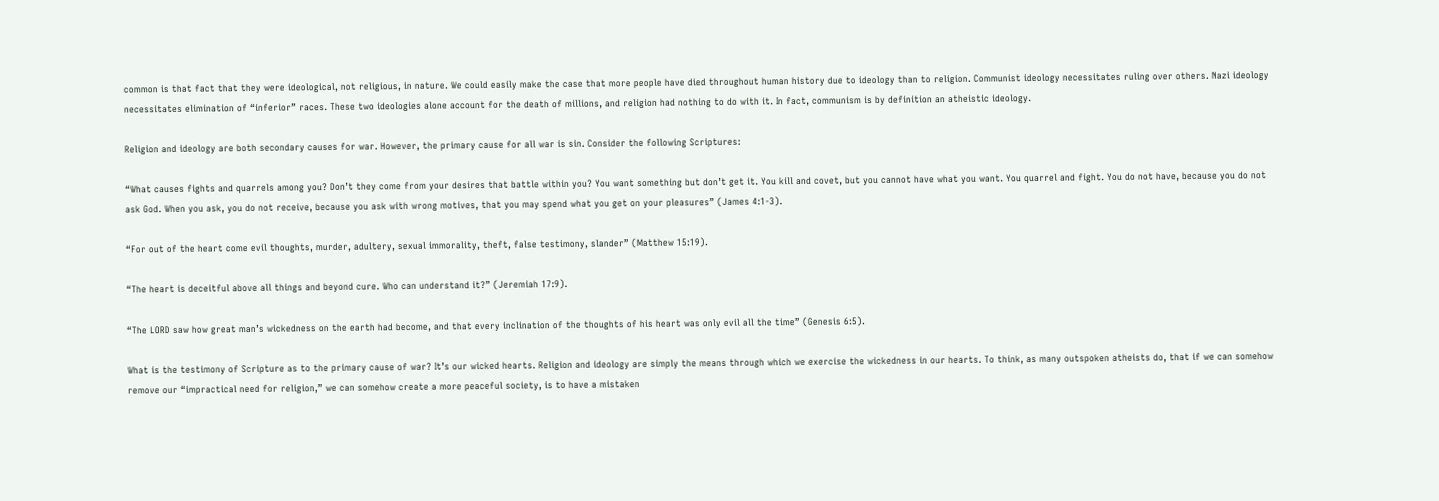common is that fact that they were ideological, not religious, in nature. We could easily make the case that more people have died throughout human history due to ideology than to religion. Communist ideology necessitates ruling over others. Nazi ideology necessitates elimination of “inferior” races. These two ideologies alone account for the death of millions, and religion had nothing to do with it. In fact, communism is by definition an atheistic ideology.

Religion and ideology are both secondary causes for war. However, the primary cause for all war is sin. Consider the following Scriptures:

“What causes fights and quarrels among you? Don’t they come from your desires that battle within you? You want something but don’t get it. You kill and covet, but you cannot have what you want. You quarrel and fight. You do not have, because you do not ask God. When you ask, you do not receive, because you ask with wrong motives, that you may spend what you get on your pleasures” (James 4:1-3).

“For out of the heart come evil thoughts, murder, adultery, sexual immorality, theft, false testimony, slander” (Matthew 15:19).

“The heart is deceitful above all things and beyond cure. Who can understand it?” (Jeremiah 17:9).

“The LORD saw how great man’s wickedness on the earth had become, and that every inclination of the thoughts of his heart was only evil all the time” (Genesis 6:5).

What is the testimony of Scripture as to the primary cause of war? It’s our wicked hearts. Religion and ideology are simply the means through which we exercise the wickedness in our hearts. To think, as many outspoken atheists do, that if we can somehow remove our “impractical need for religion,” we can somehow create a more peaceful society, is to have a mistaken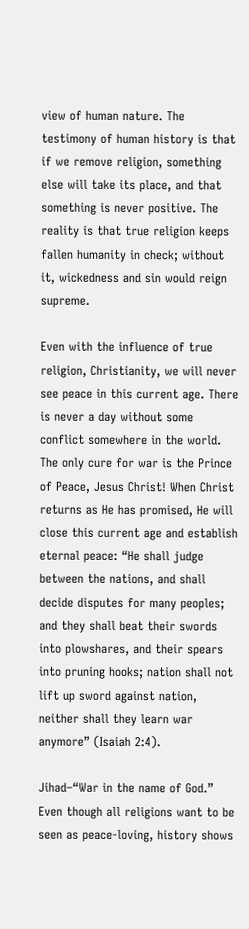view of human nature. The testimony of human history is that if we remove religion, something else will take its place, and that something is never positive. The reality is that true religion keeps fallen humanity in check; without it, wickedness and sin would reign supreme.

Even with the influence of true religion, Christianity, we will never see peace in this current age. There is never a day without some conflict somewhere in the world. The only cure for war is the Prince of Peace, Jesus Christ! When Christ returns as He has promised, He will close this current age and establish eternal peace: “He shall judge between the nations, and shall decide disputes for many peoples; and they shall beat their swords into plowshares, and their spears into pruning hooks; nation shall not lift up sword against nation, neither shall they learn war anymore” (Isaiah 2:4).

Jihad–“War in the name of God.” Even though all religions want to be seen as peace-loving, history shows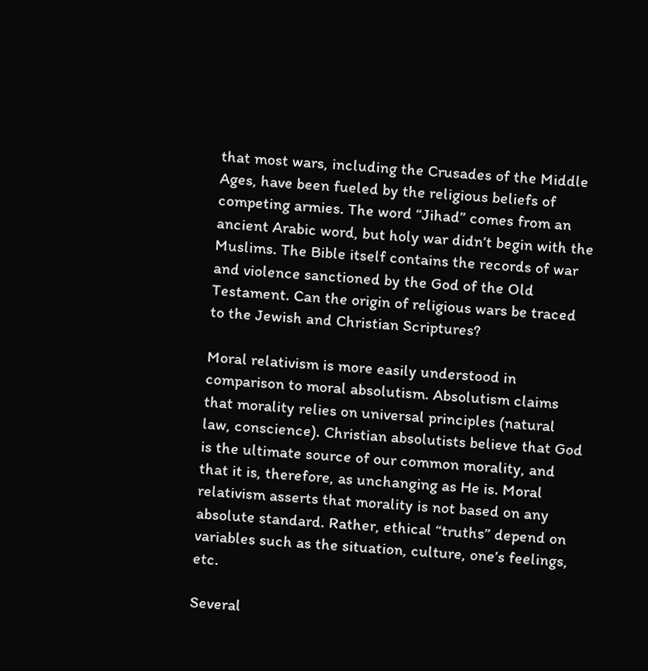that most wars, including the Crusades of the Middle Ages, have been fueled by the religious beliefs of competing armies. The word “Jihad” comes from an ancient Arabic word, but holy war didn’t begin with the Muslims. The Bible itself contains the records of war and violence sanctioned by the God of the Old Testament. Can the origin of religious wars be traced to the Jewish and Christian Scriptures?

Moral relativism is more easily understood in comparison to moral absolutism. Absolutism claims that morality relies on universal principles (natural law, conscience). Christian absolutists believe that God is the ultimate source of our common morality, and that it is, therefore, as unchanging as He is. Moral relativism asserts that morality is not based on any absolute standard. Rather, ethical “truths” depend on variables such as the situation, culture, one’s feelings, etc.

Several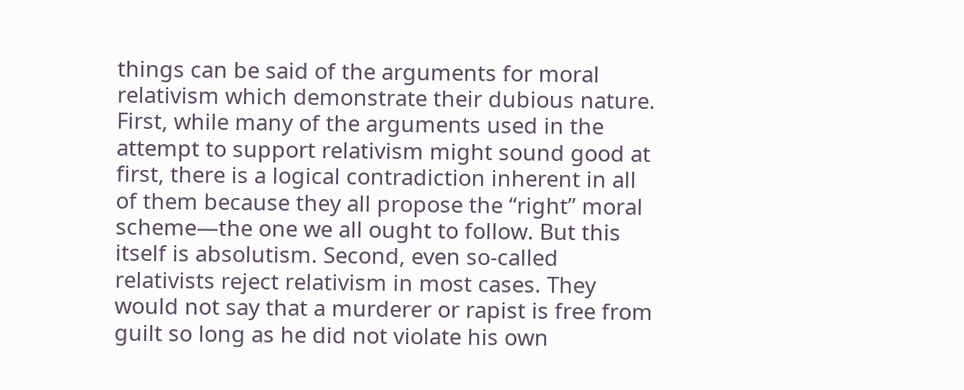things can be said of the arguments for moral relativism which demonstrate their dubious nature. First, while many of the arguments used in the attempt to support relativism might sound good at first, there is a logical contradiction inherent in all of them because they all propose the “right” moral scheme—the one we all ought to follow. But this itself is absolutism. Second, even so-called relativists reject relativism in most cases. They would not say that a murderer or rapist is free from guilt so long as he did not violate his own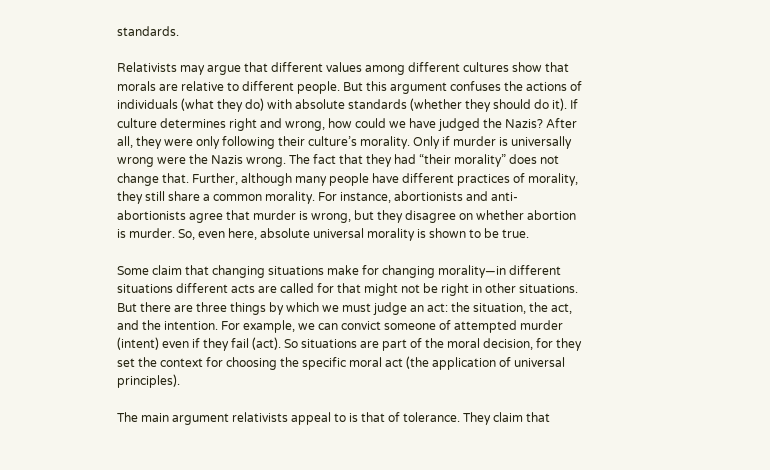standards.

Relativists may argue that different values among different cultures show that morals are relative to different people. But this argument confuses the actions of individuals (what they do) with absolute standards (whether they should do it). If culture determines right and wrong, how could we have judged the Nazis? After all, they were only following their culture’s morality. Only if murder is universally wrong were the Nazis wrong. The fact that they had “their morality” does not change that. Further, although many people have different practices of morality, they still share a common morality. For instance, abortionists and anti-abortionists agree that murder is wrong, but they disagree on whether abortion is murder. So, even here, absolute universal morality is shown to be true.

Some claim that changing situations make for changing morality—in different situations different acts are called for that might not be right in other situations. But there are three things by which we must judge an act: the situation, the act, and the intention. For example, we can convict someone of attempted murder (intent) even if they fail (act). So situations are part of the moral decision, for they set the context for choosing the specific moral act (the application of universal principles).

The main argument relativists appeal to is that of tolerance. They claim that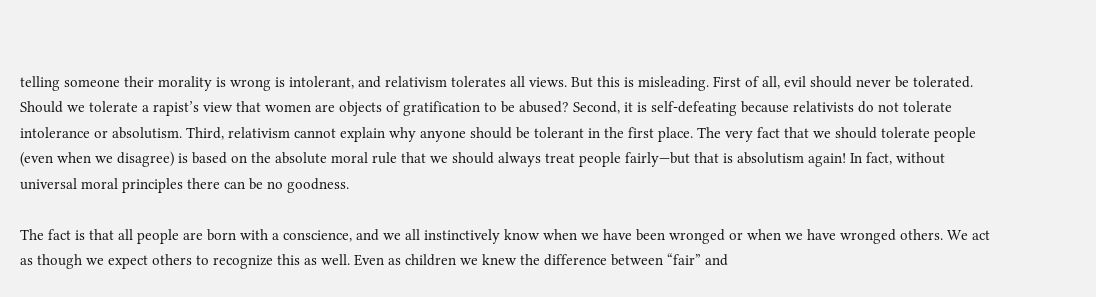telling someone their morality is wrong is intolerant, and relativism tolerates all views. But this is misleading. First of all, evil should never be tolerated. Should we tolerate a rapist’s view that women are objects of gratification to be abused? Second, it is self-defeating because relativists do not tolerate intolerance or absolutism. Third, relativism cannot explain why anyone should be tolerant in the first place. The very fact that we should tolerate people (even when we disagree) is based on the absolute moral rule that we should always treat people fairly—but that is absolutism again! In fact, without universal moral principles there can be no goodness.

The fact is that all people are born with a conscience, and we all instinctively know when we have been wronged or when we have wronged others. We act as though we expect others to recognize this as well. Even as children we knew the difference between “fair” and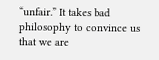“unfair.” It takes bad philosophy to convince us that we are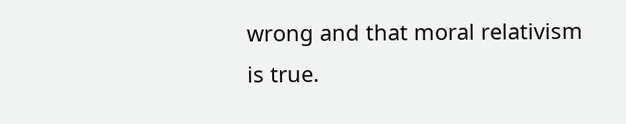wrong and that moral relativism is true.